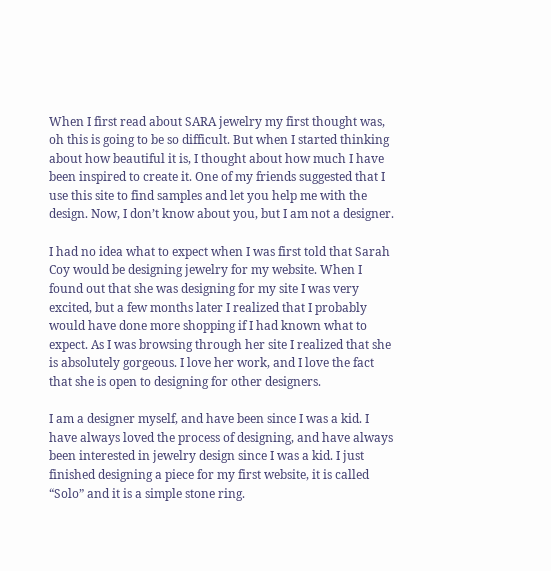When I first read about SARA jewelry my first thought was, oh this is going to be so difficult. But when I started thinking about how beautiful it is, I thought about how much I have been inspired to create it. One of my friends suggested that I use this site to find samples and let you help me with the design. Now, I don’t know about you, but I am not a designer.

I had no idea what to expect when I was first told that Sarah Coy would be designing jewelry for my website. When I found out that she was designing for my site I was very excited, but a few months later I realized that I probably would have done more shopping if I had known what to expect. As I was browsing through her site I realized that she is absolutely gorgeous. I love her work, and I love the fact that she is open to designing for other designers.

I am a designer myself, and have been since I was a kid. I have always loved the process of designing, and have always been interested in jewelry design since I was a kid. I just finished designing a piece for my first website, it is called “Solo” and it is a simple stone ring.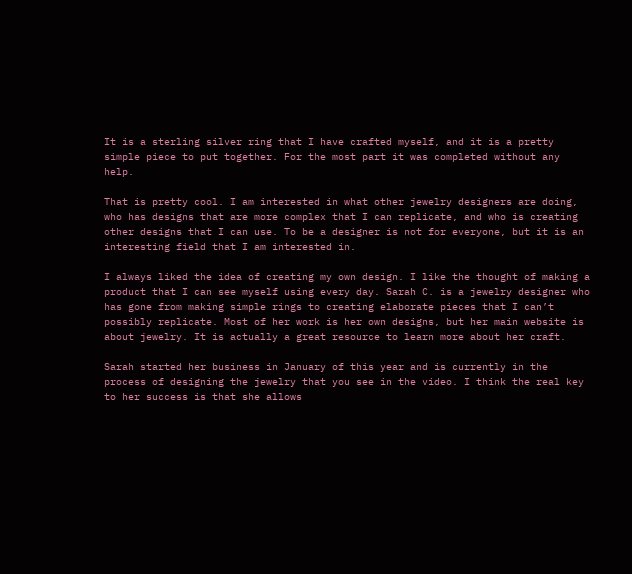It is a sterling silver ring that I have crafted myself, and it is a pretty simple piece to put together. For the most part it was completed without any help.

That is pretty cool. I am interested in what other jewelry designers are doing, who has designs that are more complex that I can replicate, and who is creating other designs that I can use. To be a designer is not for everyone, but it is an interesting field that I am interested in.

I always liked the idea of creating my own design. I like the thought of making a product that I can see myself using every day. Sarah C. is a jewelry designer who has gone from making simple rings to creating elaborate pieces that I can’t possibly replicate. Most of her work is her own designs, but her main website is about jewelry. It is actually a great resource to learn more about her craft.

Sarah started her business in January of this year and is currently in the process of designing the jewelry that you see in the video. I think the real key to her success is that she allows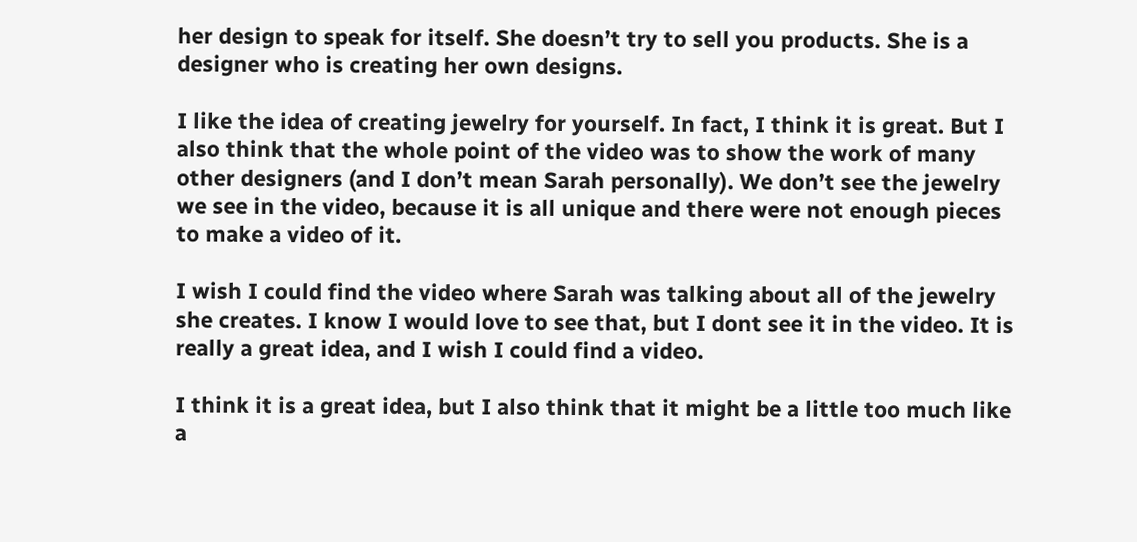her design to speak for itself. She doesn’t try to sell you products. She is a designer who is creating her own designs.

I like the idea of creating jewelry for yourself. In fact, I think it is great. But I also think that the whole point of the video was to show the work of many other designers (and I don’t mean Sarah personally). We don’t see the jewelry we see in the video, because it is all unique and there were not enough pieces to make a video of it.

I wish I could find the video where Sarah was talking about all of the jewelry she creates. I know I would love to see that, but I dont see it in the video. It is really a great idea, and I wish I could find a video.

I think it is a great idea, but I also think that it might be a little too much like a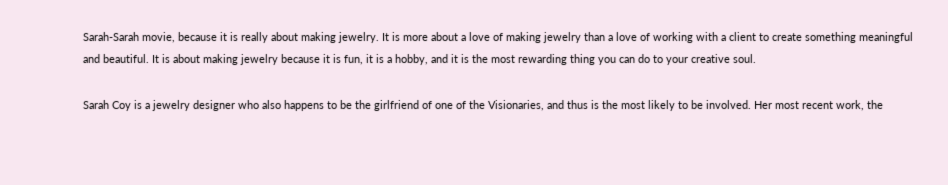Sarah-Sarah movie, because it is really about making jewelry. It is more about a love of making jewelry than a love of working with a client to create something meaningful and beautiful. It is about making jewelry because it is fun, it is a hobby, and it is the most rewarding thing you can do to your creative soul.

Sarah Coy is a jewelry designer who also happens to be the girlfriend of one of the Visionaries, and thus is the most likely to be involved. Her most recent work, the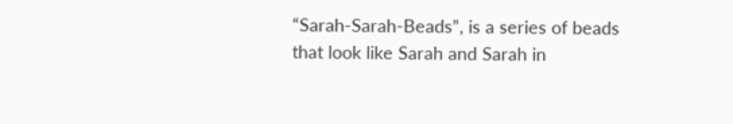“Sarah-Sarah-Beads”, is a series of beads that look like Sarah and Sarah in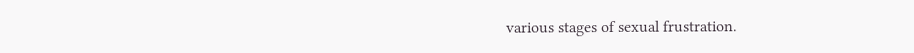various stages of sexual frustration.